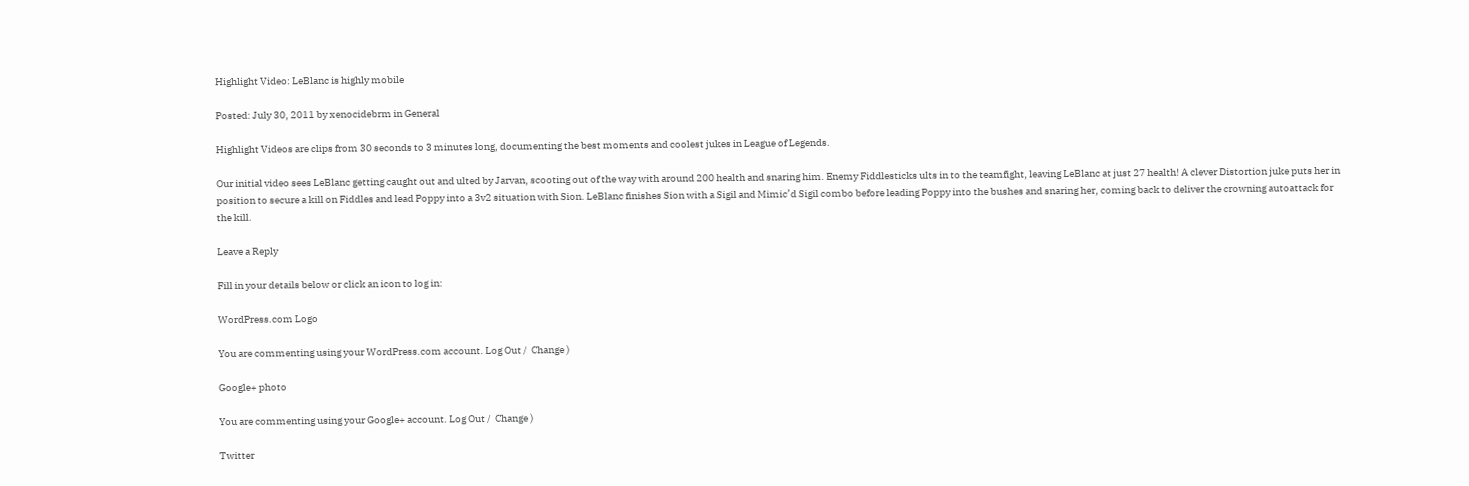Highlight Video: LeBlanc is highly mobile

Posted: July 30, 2011 by xenocidebrm in General

Highlight Videos are clips from 30 seconds to 3 minutes long, documenting the best moments and coolest jukes in League of Legends.

Our initial video sees LeBlanc getting caught out and ulted by Jarvan, scooting out of the way with around 200 health and snaring him. Enemy Fiddlesticks ults in to the teamfight, leaving LeBlanc at just 27 health! A clever Distortion juke puts her in position to secure a kill on Fiddles and lead Poppy into a 3v2 situation with Sion. LeBlanc finishes Sion with a Sigil and Mimic’d Sigil combo before leading Poppy into the bushes and snaring her, coming back to deliver the crowning autoattack for the kill.

Leave a Reply

Fill in your details below or click an icon to log in:

WordPress.com Logo

You are commenting using your WordPress.com account. Log Out /  Change )

Google+ photo

You are commenting using your Google+ account. Log Out /  Change )

Twitter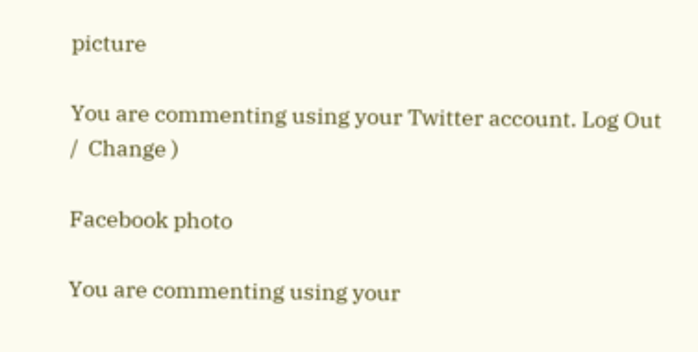picture

You are commenting using your Twitter account. Log Out /  Change )

Facebook photo

You are commenting using your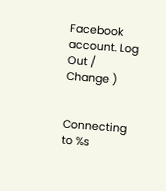Facebook account. Log Out /  Change )


Connecting to %s